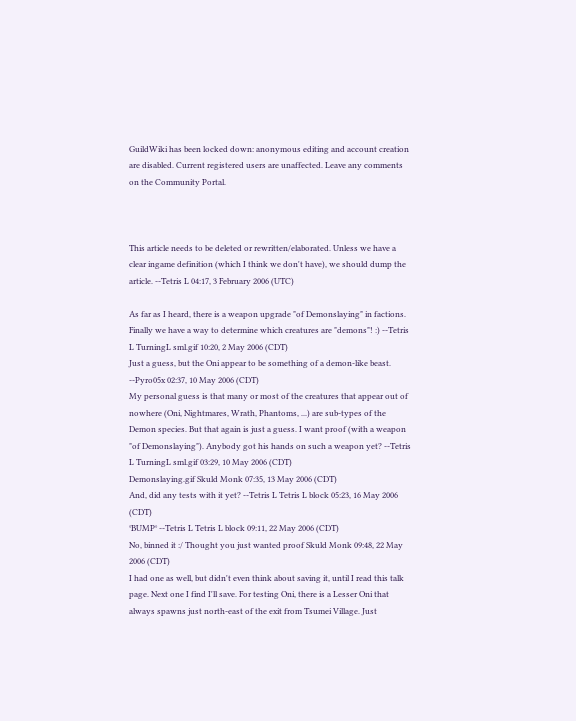GuildWiki has been locked down: anonymous editing and account creation are disabled. Current registered users are unaffected. Leave any comments on the Community Portal.



This article needs to be deleted or rewritten/elaborated. Unless we have a clear ingame definition (which I think we don't have), we should dump the article. --Tetris L 04:17, 3 February 2006 (UTC)

As far as I heard, there is a weapon upgrade "of Demonslaying" in factions. Finally we have a way to determine which creatures are "demons"! :) --Tetris L TurningL sml.gif 10:20, 2 May 2006 (CDT)
Just a guess, but the Oni appear to be something of a demon-like beast. --Pyro05x 02:37, 10 May 2006 (CDT)
My personal guess is that many or most of the creatures that appear out of nowhere (Oni, Nightmares, Wrath, Phantoms, ...) are sub-types of the Demon species. But that again is just a guess. I want proof (with a weapon "of Demonslaying"). Anybody got his hands on such a weapon yet? --Tetris L TurningL sml.gif 03:29, 10 May 2006 (CDT)
Demonslaying.gif Skuld Monk 07:35, 13 May 2006 (CDT)
And, did any tests with it yet? --Tetris L Tetris L block 05:23, 16 May 2006 (CDT)
°BUMP° --Tetris L Tetris L block 09:11, 22 May 2006 (CDT)
No, binned it :/ Thought you just wanted proof Skuld Monk 09:48, 22 May 2006 (CDT)
I had one as well, but didn't even think about saving it, until I read this talk page. Next one I find I'll save. For testing Oni, there is a Lesser Oni that always spawns just north-east of the exit from Tsumei Village. Just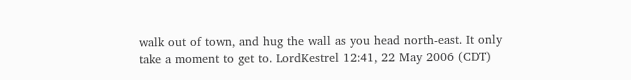walk out of town, and hug the wall as you head north-east. It only take a moment to get to. LordKestrel 12:41, 22 May 2006 (CDT)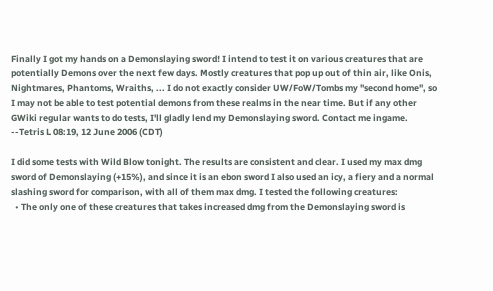Finally I got my hands on a Demonslaying sword! I intend to test it on various creatures that are potentially Demons over the next few days. Mostly creatures that pop up out of thin air, like Onis, Nightmares, Phantoms, Wraiths, ... I do not exactly consider UW/FoW/Tombs my "second home", so I may not be able to test potential demons from these realms in the near time. But if any other GWiki regular wants to do tests, I'll gladly lend my Demonslaying sword. Contact me ingame. --Tetris L 08:19, 12 June 2006 (CDT)

I did some tests with Wild Blow tonight. The results are consistent and clear. I used my max dmg sword of Demonslaying (+15%), and since it is an ebon sword I also used an icy, a fiery and a normal slashing sword for comparison, with all of them max dmg. I tested the following creatures:
  • The only one of these creatures that takes increased dmg from the Demonslaying sword is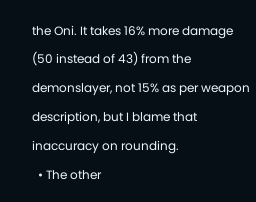the Oni. It takes 16% more damage (50 instead of 43) from the demonslayer, not 15% as per weapon description, but I blame that inaccuracy on rounding.
  • The other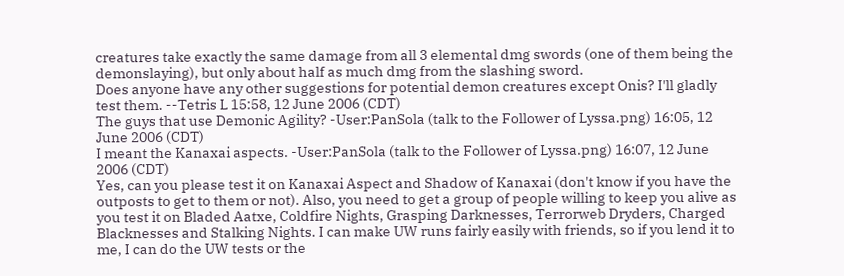creatures take exactly the same damage from all 3 elemental dmg swords (one of them being the demonslaying), but only about half as much dmg from the slashing sword.
Does anyone have any other suggestions for potential demon creatures except Onis? I'll gladly test them. --Tetris L 15:58, 12 June 2006 (CDT)
The guys that use Demonic Agility? -User:PanSola (talk to the Follower of Lyssa.png) 16:05, 12 June 2006 (CDT)
I meant the Kanaxai aspects. -User:PanSola (talk to the Follower of Lyssa.png) 16:07, 12 June 2006 (CDT)
Yes, can you please test it on Kanaxai Aspect and Shadow of Kanaxai (don't know if you have the outposts to get to them or not). Also, you need to get a group of people willing to keep you alive as you test it on Bladed Aatxe, Coldfire Nights, Grasping Darknesses, Terrorweb Dryders, Charged Blacknesses and Stalking Nights. I can make UW runs fairly easily with friends, so if you lend it to me, I can do the UW tests or the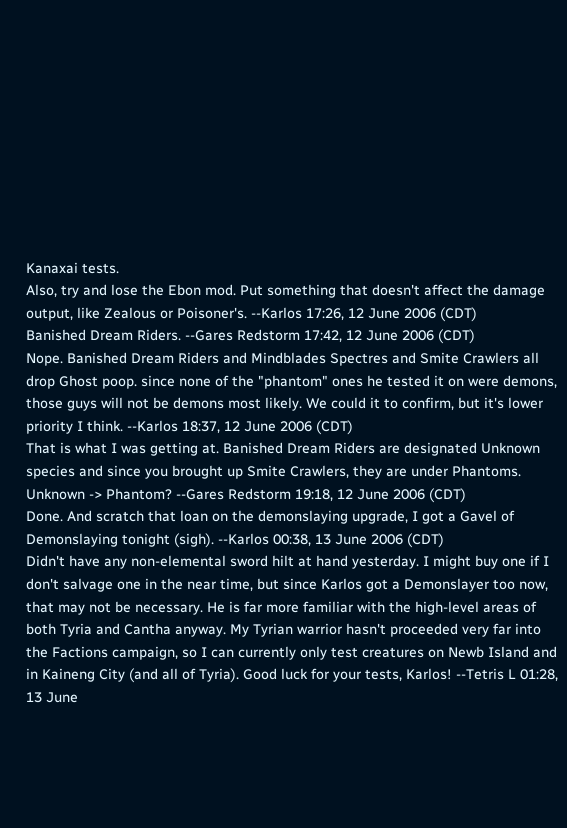Kanaxai tests.
Also, try and lose the Ebon mod. Put something that doesn't affect the damage output, like Zealous or Poisoner's. --Karlos 17:26, 12 June 2006 (CDT)
Banished Dream Riders. --Gares Redstorm 17:42, 12 June 2006 (CDT)
Nope. Banished Dream Riders and Mindblades Spectres and Smite Crawlers all drop Ghost poop. since none of the "phantom" ones he tested it on were demons, those guys will not be demons most likely. We could it to confirm, but it's lower priority I think. --Karlos 18:37, 12 June 2006 (CDT)
That is what I was getting at. Banished Dream Riders are designated Unknown species and since you brought up Smite Crawlers, they are under Phantoms. Unknown -> Phantom? --Gares Redstorm 19:18, 12 June 2006 (CDT)
Done. And scratch that loan on the demonslaying upgrade, I got a Gavel of Demonslaying tonight (sigh). --Karlos 00:38, 13 June 2006 (CDT)
Didn't have any non-elemental sword hilt at hand yesterday. I might buy one if I don't salvage one in the near time, but since Karlos got a Demonslayer too now, that may not be necessary. He is far more familiar with the high-level areas of both Tyria and Cantha anyway. My Tyrian warrior hasn't proceeded very far into the Factions campaign, so I can currently only test creatures on Newb Island and in Kaineng City (and all of Tyria). Good luck for your tests, Karlos! --Tetris L 01:28, 13 June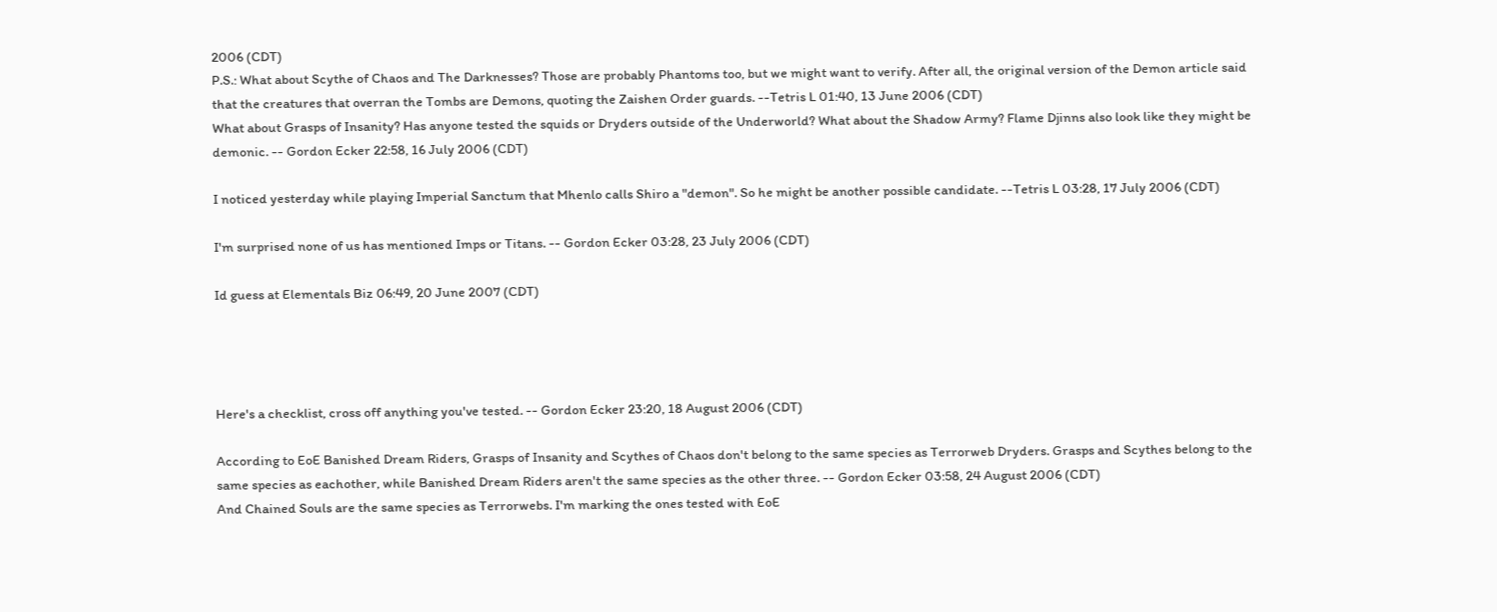2006 (CDT)
P.S.: What about Scythe of Chaos and The Darknesses? Those are probably Phantoms too, but we might want to verify. After all, the original version of the Demon article said that the creatures that overran the Tombs are Demons, quoting the Zaishen Order guards. --Tetris L 01:40, 13 June 2006 (CDT)
What about Grasps of Insanity? Has anyone tested the squids or Dryders outside of the Underworld? What about the Shadow Army? Flame Djinns also look like they might be demonic. -- Gordon Ecker 22:58, 16 July 2006 (CDT)

I noticed yesterday while playing Imperial Sanctum that Mhenlo calls Shiro a "demon". So he might be another possible candidate. --Tetris L 03:28, 17 July 2006 (CDT)

I'm surprised none of us has mentioned Imps or Titans. -- Gordon Ecker 03:28, 23 July 2006 (CDT)

Id guess at Elementals Biz 06:49, 20 June 2007 (CDT)




Here's a checklist, cross off anything you've tested. -- Gordon Ecker 23:20, 18 August 2006 (CDT)

According to EoE Banished Dream Riders, Grasps of Insanity and Scythes of Chaos don't belong to the same species as Terrorweb Dryders. Grasps and Scythes belong to the same species as eachother, while Banished Dream Riders aren't the same species as the other three. -- Gordon Ecker 03:58, 24 August 2006 (CDT)
And Chained Souls are the same species as Terrorwebs. I'm marking the ones tested with EoE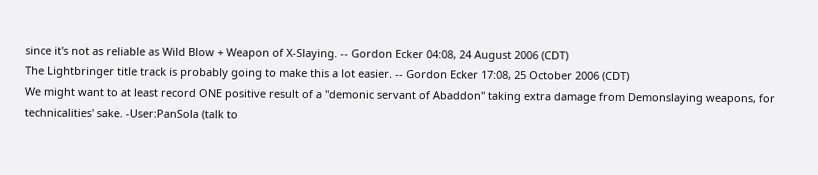since it's not as reliable as Wild Blow + Weapon of X-Slaying. -- Gordon Ecker 04:08, 24 August 2006 (CDT)
The Lightbringer title track is probably going to make this a lot easier. -- Gordon Ecker 17:08, 25 October 2006 (CDT)
We might want to at least record ONE positive result of a "demonic servant of Abaddon" taking extra damage from Demonslaying weapons, for technicalities' sake. -User:PanSola (talk to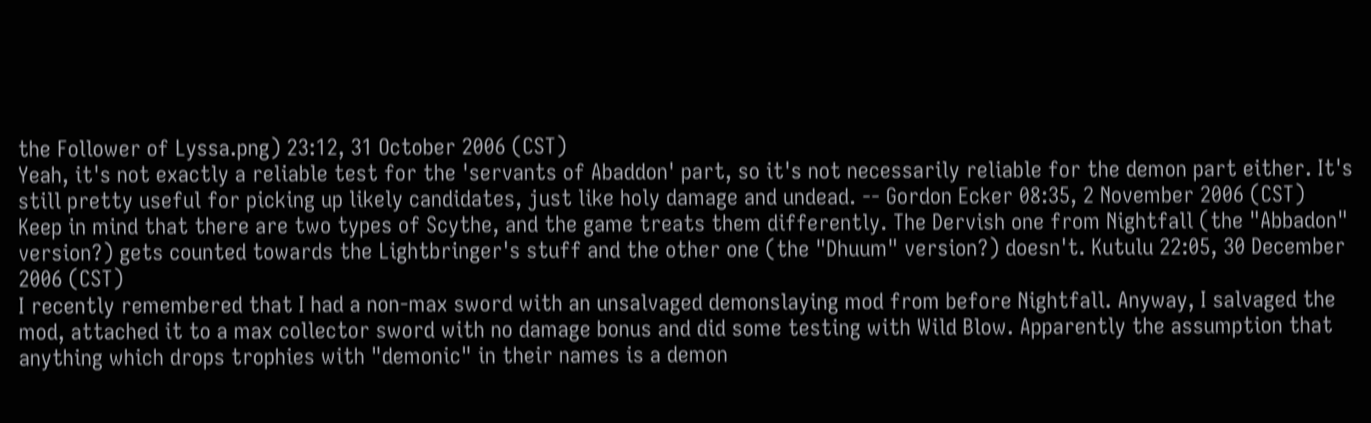the Follower of Lyssa.png) 23:12, 31 October 2006 (CST)
Yeah, it's not exactly a reliable test for the 'servants of Abaddon' part, so it's not necessarily reliable for the demon part either. It's still pretty useful for picking up likely candidates, just like holy damage and undead. -- Gordon Ecker 08:35, 2 November 2006 (CST)
Keep in mind that there are two types of Scythe, and the game treats them differently. The Dervish one from Nightfall (the "Abbadon" version?) gets counted towards the Lightbringer's stuff and the other one (the "Dhuum" version?) doesn't. Kutulu 22:05, 30 December 2006 (CST)
I recently remembered that I had a non-max sword with an unsalvaged demonslaying mod from before Nightfall. Anyway, I salvaged the mod, attached it to a max collector sword with no damage bonus and did some testing with Wild Blow. Apparently the assumption that anything which drops trophies with "demonic" in their names is a demon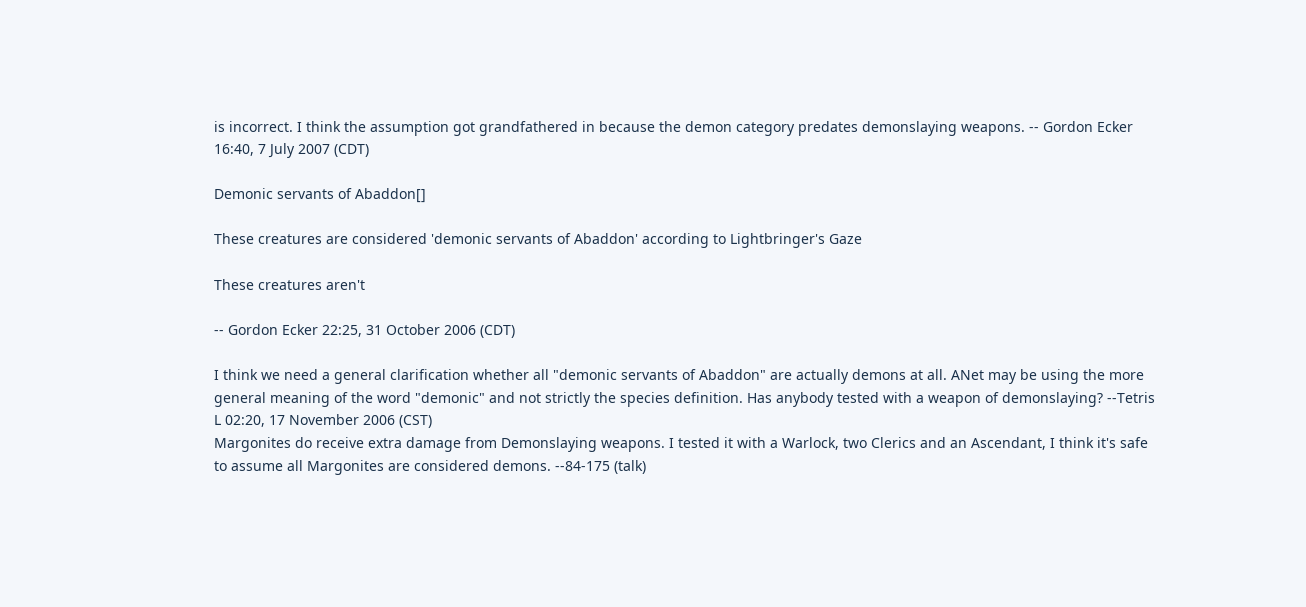is incorrect. I think the assumption got grandfathered in because the demon category predates demonslaying weapons. -- Gordon Ecker 16:40, 7 July 2007 (CDT)

Demonic servants of Abaddon[]

These creatures are considered 'demonic servants of Abaddon' according to Lightbringer's Gaze

These creatures aren't

-- Gordon Ecker 22:25, 31 October 2006 (CDT)

I think we need a general clarification whether all "demonic servants of Abaddon" are actually demons at all. ANet may be using the more general meaning of the word "demonic" and not strictly the species definition. Has anybody tested with a weapon of demonslaying? --Tetris L 02:20, 17 November 2006 (CST)
Margonites do receive extra damage from Demonslaying weapons. I tested it with a Warlock, two Clerics and an Ascendant, I think it's safe to assume all Margonites are considered demons. --84-175 (talk)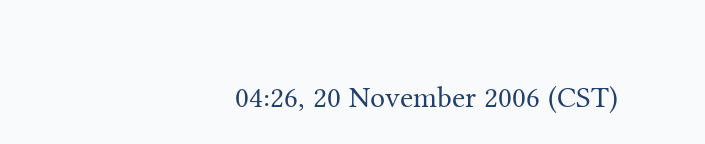04:26, 20 November 2006 (CST)